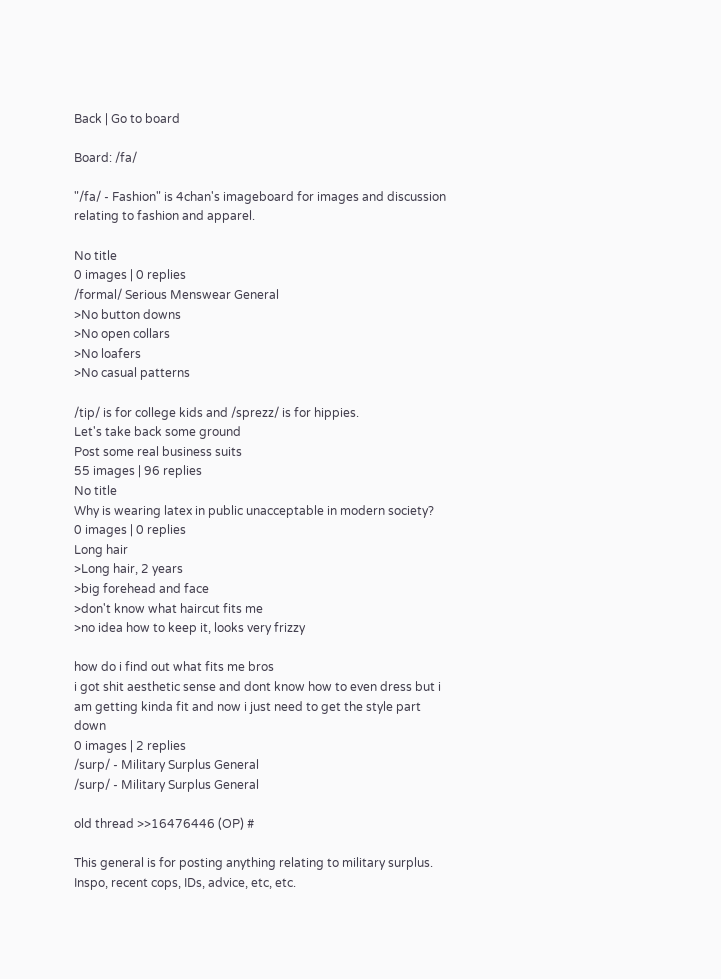Back | Go to board

Board: /fa/

"/fa/ - Fashion" is 4chan's imageboard for images and discussion relating to fashion and apparel.

No title
0 images | 0 replies
/formal/ Serious Menswear General
>No button downs
>No open collars
>No loafers
>No casual patterns

/tip/ is for college kids and /sprezz/ is for hippies.
Let's take back some ground
Post some real business suits
55 images | 96 replies
No title
Why is wearing latex in public unacceptable in modern society?
0 images | 0 replies
Long hair
>Long hair, 2 years
>big forehead and face
>don't know what haircut fits me
>no idea how to keep it, looks very frizzy

how do i find out what fits me bros
i got shit aesthetic sense and dont know how to even dress but i am getting kinda fit and now i just need to get the style part down
0 images | 2 replies
/surp/ - Military Surplus General
/surp/ - Military Surplus General

old thread >>16476446 (OP) #

This general is for posting anything relating to military surplus. Inspo, recent cops, IDs, advice, etc, etc.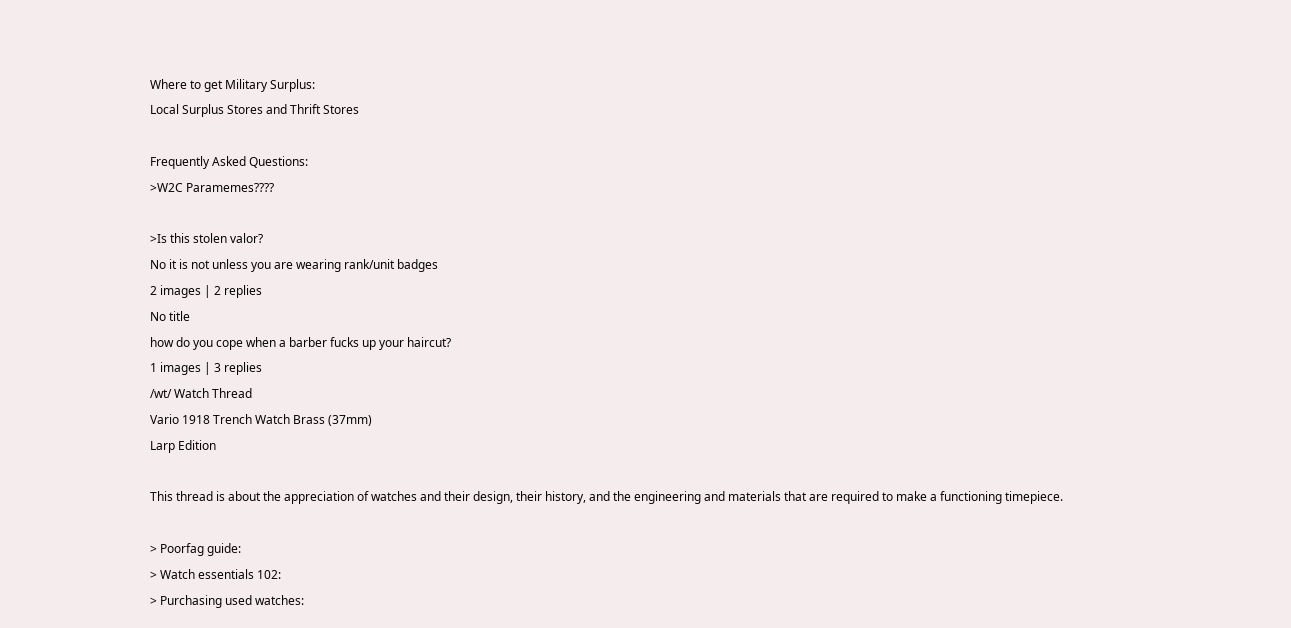Where to get Military Surplus:
Local Surplus Stores and Thrift Stores

Frequently Asked Questions:
>W2C Paramemes????

>Is this stolen valor?
No it is not unless you are wearing rank/unit badges
2 images | 2 replies
No title
how do you cope when a barber fucks up your haircut?
1 images | 3 replies
/wt/ Watch Thread
Vario 1918 Trench Watch Brass (37mm)
Larp Edition

This thread is about the appreciation of watches and their design, their history, and the engineering and materials that are required to make a functioning timepiece.

> Poorfag guide:
> Watch essentials 102:
> Purchasing used watches: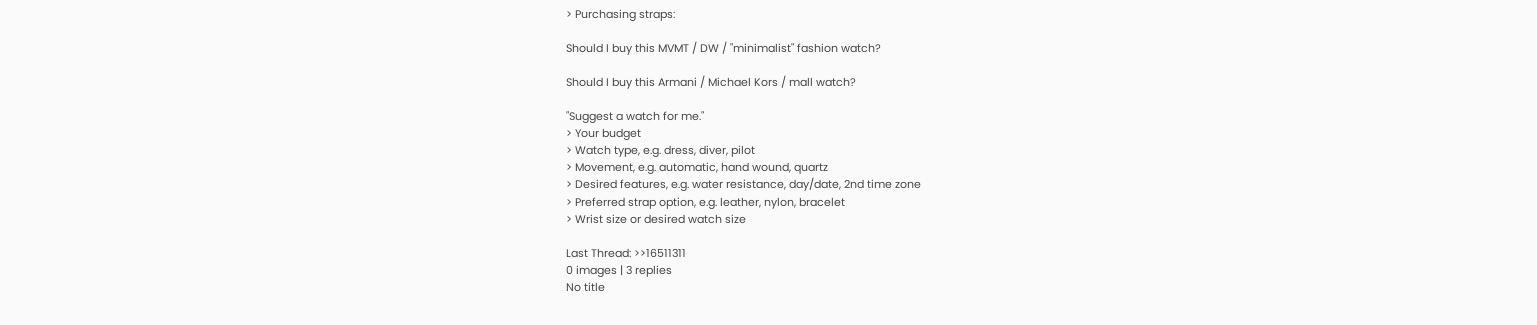> Purchasing straps:

Should I buy this MVMT / DW / "minimalist" fashion watch?

Should I buy this Armani / Michael Kors / mall watch?

"Suggest a watch for me."
> Your budget
> Watch type, e.g. dress, diver, pilot
> Movement, e.g. automatic, hand wound, quartz
> Desired features, e.g. water resistance, day/date, 2nd time zone
> Preferred strap option, e.g. leather, nylon, bracelet
> Wrist size or desired watch size

Last Thread: >>16511311
0 images | 3 replies
No title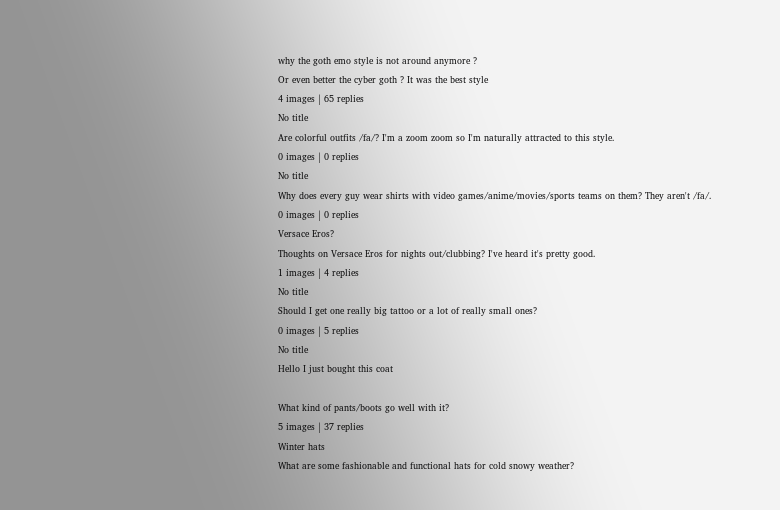why the goth emo style is not around anymore ?
Or even better the cyber goth ? It was the best style
4 images | 65 replies
No title
Are colorful outfits /fa/? I'm a zoom zoom so I'm naturally attracted to this style.
0 images | 0 replies
No title
Why does every guy wear shirts with video games/anime/movies/sports teams on them? They aren't /fa/.
0 images | 0 replies
Versace Eros?
Thoughts on Versace Eros for nights out/clubbing? I've heard it's pretty good.
1 images | 4 replies
No title
Should I get one really big tattoo or a lot of really small ones?
0 images | 5 replies
No title
Hello I just bought this coat

What kind of pants/boots go well with it?
5 images | 37 replies
Winter hats
What are some fashionable and functional hats for cold snowy weather?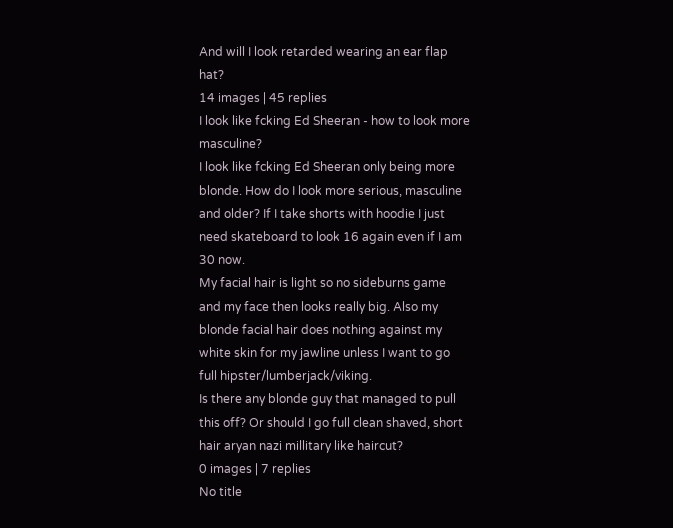And will I look retarded wearing an ear flap hat?
14 images | 45 replies
I look like fcking Ed Sheeran - how to look more masculine?
I look like fcking Ed Sheeran only being more blonde. How do I look more serious, masculine and older? If I take shorts with hoodie I just need skateboard to look 16 again even if I am 30 now.
My facial hair is light so no sideburns game and my face then looks really big. Also my blonde facial hair does nothing against my white skin for my jawline unless I want to go full hipster/lumberjack/viking.
Is there any blonde guy that managed to pull this off? Or should I go full clean shaved, short hair aryan nazi millitary like haircut?
0 images | 7 replies
No title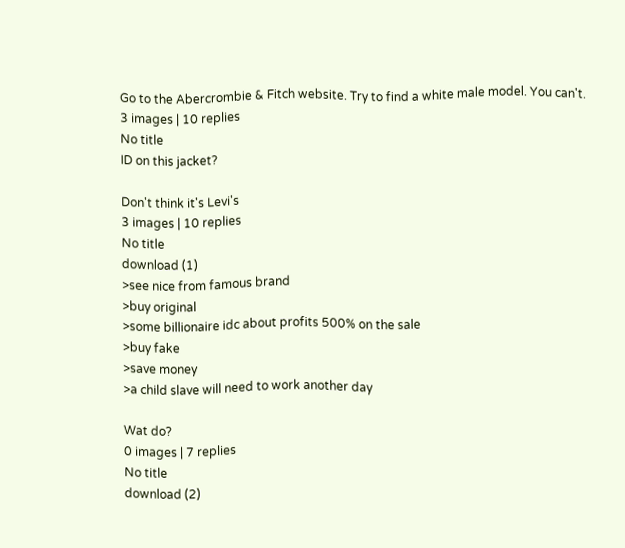Go to the Abercrombie & Fitch website. Try to find a white male model. You can't.
3 images | 10 replies
No title
ID on this jacket?

Don't think it's Levi's
3 images | 10 replies
No title
download (1)
>see nice from famous brand
>buy original
>some billionaire idc about profits 500% on the sale
>buy fake
>save money
>a child slave will need to work another day

Wat do?
0 images | 7 replies
No title
download (2)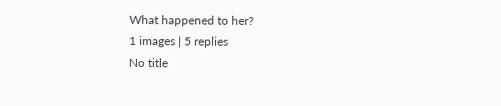What happened to her?
1 images | 5 replies
No title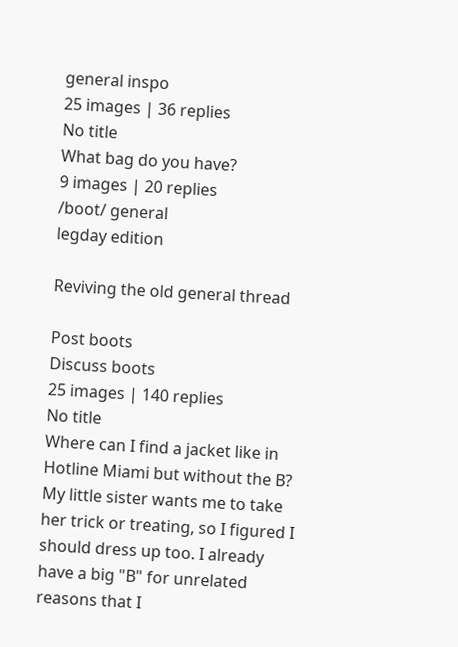general inspo
25 images | 36 replies
No title
What bag do you have?
9 images | 20 replies
/boot/ general
legday edition

Reviving the old general thread

Post boots
Discuss boots
25 images | 140 replies
No title
Where can I find a jacket like in Hotline Miami but without the B? My little sister wants me to take her trick or treating, so I figured I should dress up too. I already have a big "B" for unrelated reasons that I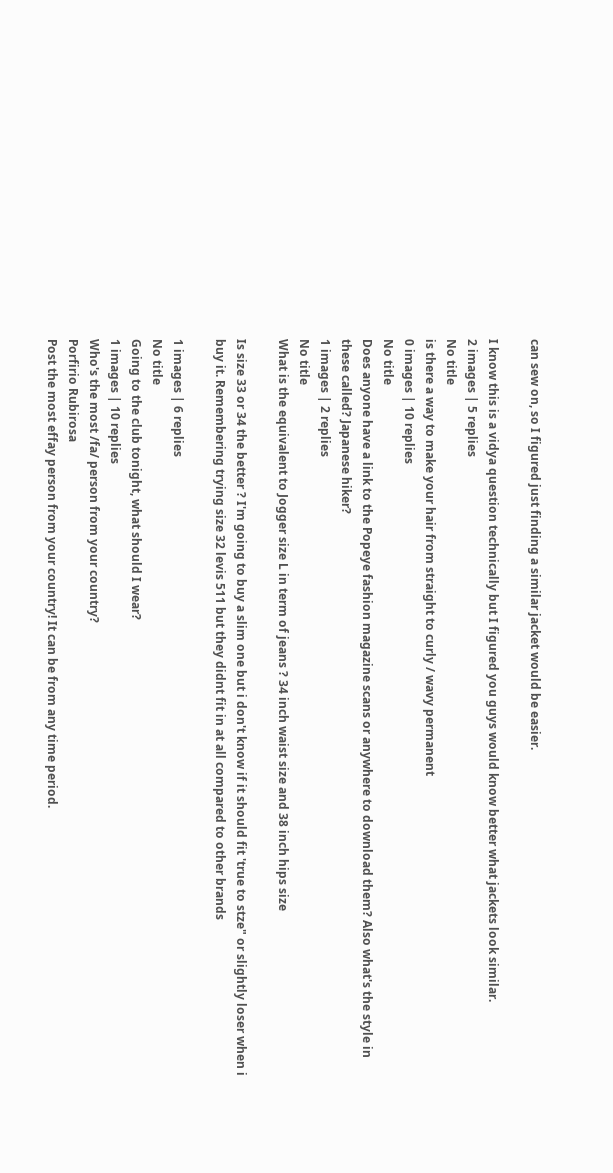can sew on, so I figured just finding a similar jacket would be easier.

I know this is a vidya question technically but I figured you guys would know better what jackets look similar.
2 images | 5 replies
No title
is there a way to make your hair from straight to curly / wavy permanent
0 images | 10 replies
No title
Does anyone have a link to the Popeye fashion magazine scans or anywhere to download them? Also what's the style in these called? Japanese hiker?
1 images | 2 replies
No title
What is the equivalent to Jogger size L in term of jeans ? 34 inch waist size and 38 inch hips size

Is size 33 or 34 the better ? I'm going to buy a slim one but i don't know if it should fit 'true to stze" or slightly loser when i buy it. Remembering trying size 32 levis 511 but they didnt fit in at all compared to other brands

1 images | 6 replies
No title
Going to the club tonight, what should I wear?
1 images | 10 replies
Who's the most /fa/ person from your country?
Porfirio Rubirosa
Post the most effay person from your country! It can be from any time period.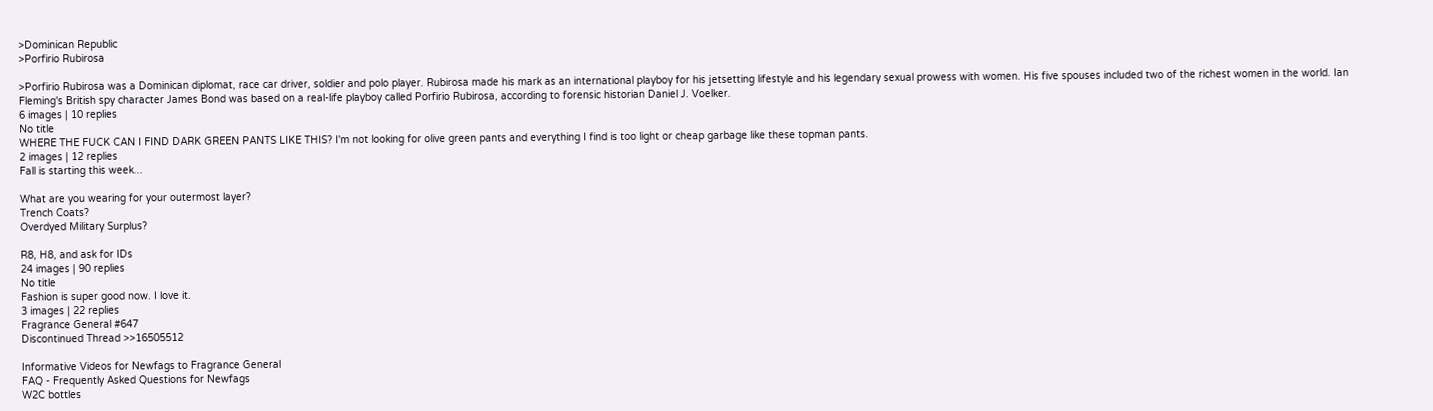>Dominican Republic
>Porfirio Rubirosa

>Porfirio Rubirosa was a Dominican diplomat, race car driver, soldier and polo player. Rubirosa made his mark as an international playboy for his jetsetting lifestyle and his legendary sexual prowess with women. His five spouses included two of the richest women in the world. Ian Fleming's British spy character James Bond was based on a real-life playboy called Porfirio Rubirosa, according to forensic historian Daniel J. Voelker.
6 images | 10 replies
No title
WHERE THE FUCK CAN I FIND DARK GREEN PANTS LIKE THIS? I'm not looking for olive green pants and everything I find is too light or cheap garbage like these topman pants.
2 images | 12 replies
Fall is starting this week...

What are you wearing for your outermost layer?
Trench Coats?
Overdyed Military Surplus?

R8, H8, and ask for IDs
24 images | 90 replies
No title
Fashion is super good now. I love it.
3 images | 22 replies
Fragrance General #647
Discontinued Thread >>16505512

Informative Videos for Newfags to Fragrance General
FAQ - Frequently Asked Questions for Newfags
W2C bottles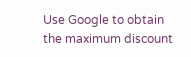Use Google to obtain the maximum discount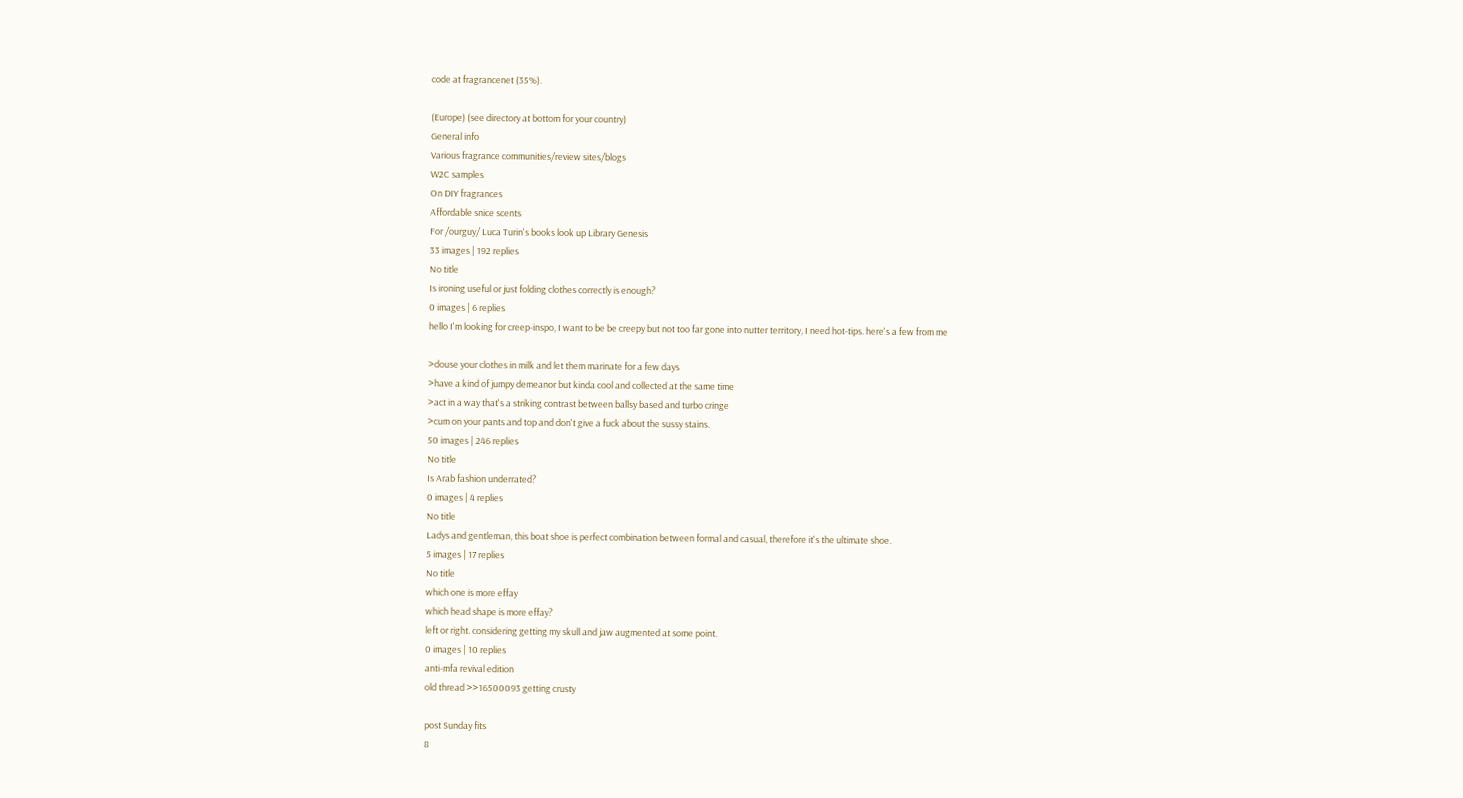code at fragrancenet (35%).

(Europe) (see directory at bottom for your country)
General info
Various fragrance communities/review sites/blogs
W2C samples
On DIY fragrances
Affordable snice scents
For /ourguy/ Luca Turin's books look up Library Genesis
33 images | 192 replies
No title
Is ironing useful or just folding clothes correctly is enough?
0 images | 6 replies
hello I'm looking for creep-inspo, I want to be be creepy but not too far gone into nutter territory, I need hot-tips. here's a few from me

>douse your clothes in milk and let them marinate for a few days
>have a kind of jumpy demeanor but kinda cool and collected at the same time
>act in a way that's a striking contrast between ballsy based and turbo cringe
>cum on your pants and top and don't give a fuck about the sussy stains.
50 images | 246 replies
No title
Is Arab fashion underrated?
0 images | 4 replies
No title
Ladys and gentleman, this boat shoe is perfect combination between formal and casual, therefore it's the ultimate shoe.
5 images | 17 replies
No title
which one is more effay
which head shape is more effay?
left or right. considering getting my skull and jaw augmented at some point.
0 images | 10 replies
anti-mfa revival edition
old thread >>16500093 getting crusty

post Sunday fits
8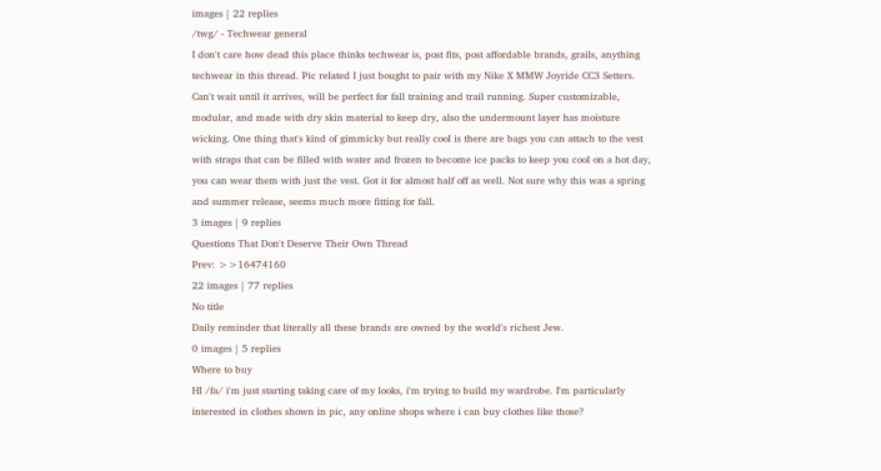images | 22 replies
/twg/ - Techwear general
I don't care how dead this place thinks techwear is, post fits, post affordable brands, grails, anything techwear in this thread. Pic related I just bought to pair with my Nike X MMW Joyride CC3 Setters. Can't wait until it arrives, will be perfect for fall training and trail running. Super customizable, modular, and made with dry skin material to keep dry, also the undermount layer has moisture wicking. One thing that's kind of gimmicky but really cool is there are bags you can attach to the vest with straps that can be filled with water and frozen to become ice packs to keep you cool on a hot day, you can wear them with just the vest. Got it for almost half off as well. Not sure why this was a spring and summer release, seems much more fitting for fall.
3 images | 9 replies
Questions That Don't Deserve Their Own Thread
Prev: >>16474160
22 images | 77 replies
No title
Daily reminder that literally all these brands are owned by the world's richest Jew.
0 images | 5 replies
Where to buy
HI /fa/ i'm just starting taking care of my looks, i'm trying to build my wardrobe. I'm particularly interested in clothes shown in pic, any online shops where i can buy clothes like those?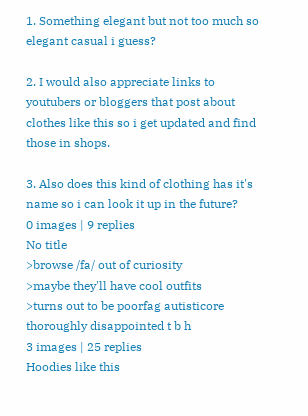1. Something elegant but not too much so elegant casual i guess?

2. I would also appreciate links to youtubers or bloggers that post about clothes like this so i get updated and find those in shops.

3. Also does this kind of clothing has it's name so i can look it up in the future?
0 images | 9 replies
No title
>browse /fa/ out of curiosity
>maybe they'll have cool outfits
>turns out to be poorfag autisticore
thoroughly disappointed t b h
3 images | 25 replies
Hoodies like this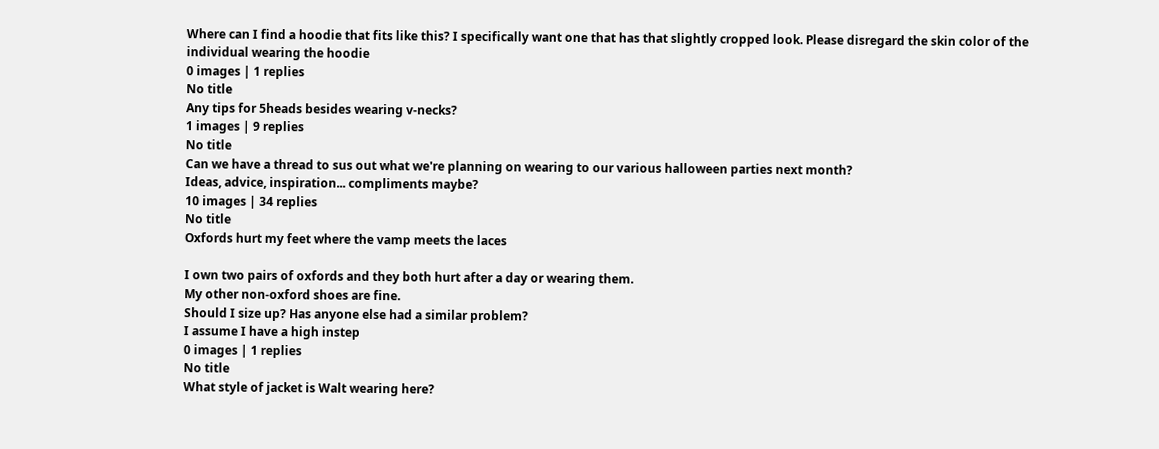Where can I find a hoodie that fits like this? I specifically want one that has that slightly cropped look. Please disregard the skin color of the individual wearing the hoodie
0 images | 1 replies
No title
Any tips for 5heads besides wearing v-necks?
1 images | 9 replies
No title
Can we have a thread to sus out what we're planning on wearing to our various halloween parties next month?
Ideas, advice, inspiration... compliments maybe?
10 images | 34 replies
No title
Oxfords hurt my feet where the vamp meets the laces

I own two pairs of oxfords and they both hurt after a day or wearing them.
My other non-oxford shoes are fine.
Should I size up? Has anyone else had a similar problem?
I assume I have a high instep
0 images | 1 replies
No title
What style of jacket is Walt wearing here?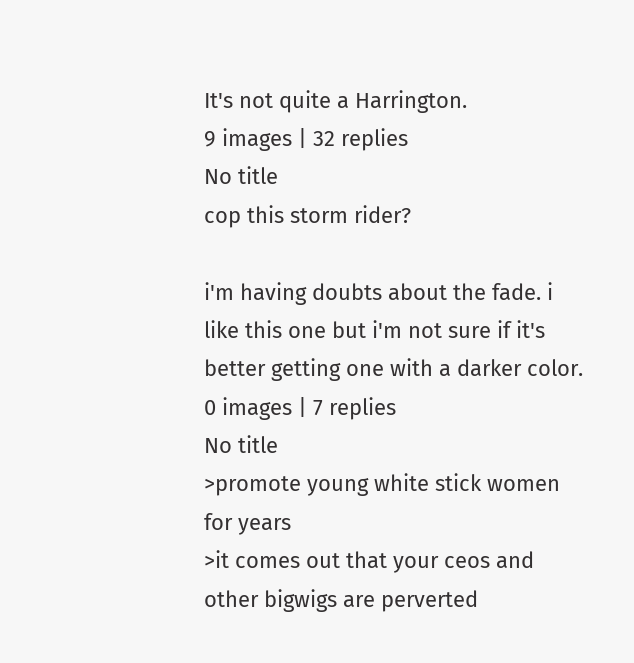It's not quite a Harrington.
9 images | 32 replies
No title
cop this storm rider?

i'm having doubts about the fade. i like this one but i'm not sure if it's better getting one with a darker color.
0 images | 7 replies
No title
>promote young white stick women for years
>it comes out that your ceos and other bigwigs are perverted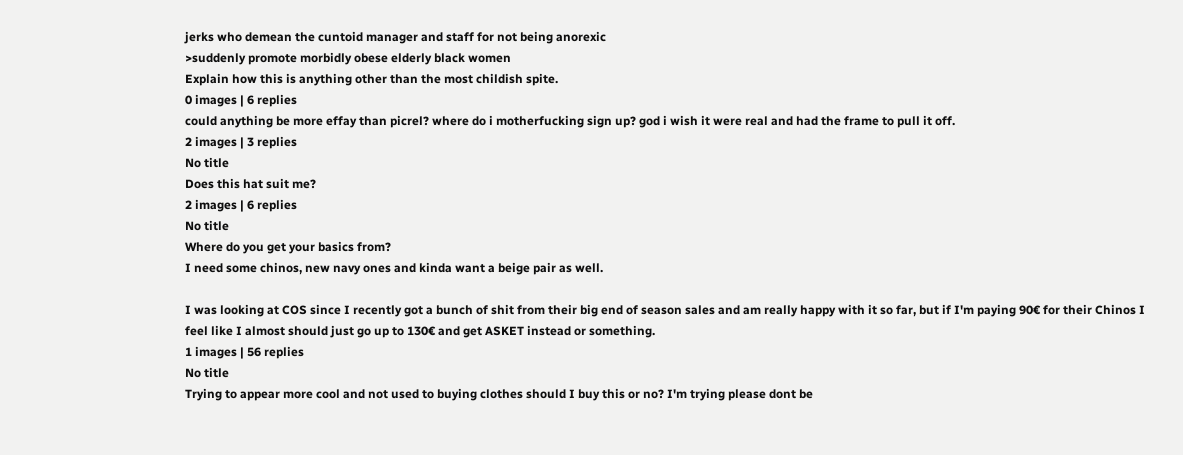jerks who demean the cuntoid manager and staff for not being anorexic
>suddenly promote morbidly obese elderly black women
Explain how this is anything other than the most childish spite.
0 images | 6 replies
could anything be more effay than picrel? where do i motherfucking sign up? god i wish it were real and had the frame to pull it off.
2 images | 3 replies
No title
Does this hat suit me?
2 images | 6 replies
No title
Where do you get your basics from?
I need some chinos, new navy ones and kinda want a beige pair as well.

I was looking at COS since I recently got a bunch of shit from their big end of season sales and am really happy with it so far, but if I'm paying 90€ for their Chinos I feel like I almost should just go up to 130€ and get ASKET instead or something.
1 images | 56 replies
No title
Trying to appear more cool and not used to buying clothes should I buy this or no? I'm trying please dont be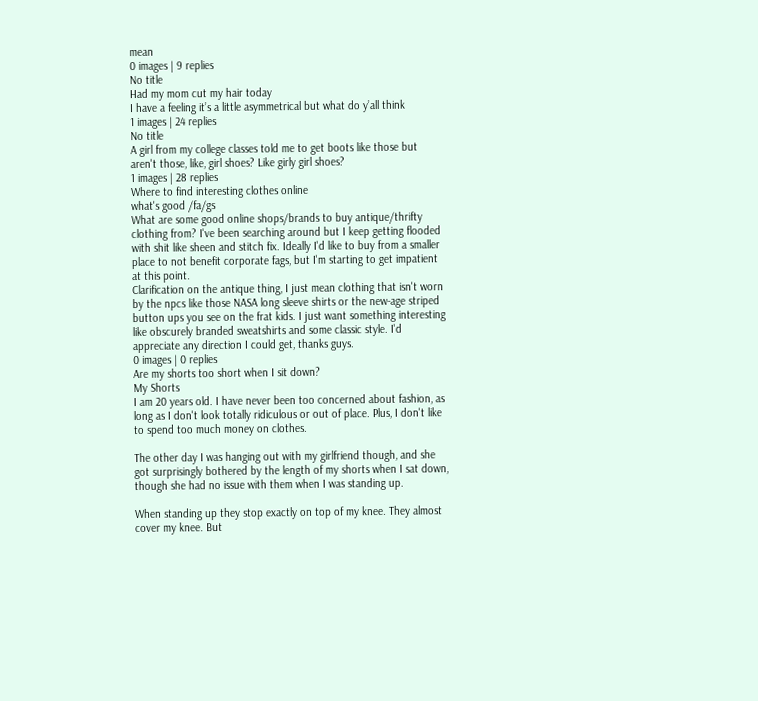mean
0 images | 9 replies
No title
Had my mom cut my hair today
I have a feeling it’s a little asymmetrical but what do y’all think
1 images | 24 replies
No title
A girl from my college classes told me to get boots like those but aren't those, like, girl shoes? Like girly girl shoes?
1 images | 28 replies
Where to find interesting clothes online
what's good /fa/gs
What are some good online shops/brands to buy antique/thrifty clothing from? I've been searching around but I keep getting flooded with shit like sheen and stitch fix. Ideally I'd like to buy from a smaller place to not benefit corporate fags, but I'm starting to get impatient at this point.
Clarification on the antique thing, I just mean clothing that isn't worn by the npcs like those NASA long sleeve shirts or the new-age striped button ups you see on the frat kids. I just want something interesting like obscurely branded sweatshirts and some classic style. I'd appreciate any direction I could get, thanks guys.
0 images | 0 replies
Are my shorts too short when I sit down?
My Shorts
I am 20 years old. I have never been too concerned about fashion, as long as I don't look totally ridiculous or out of place. Plus, I don't like to spend too much money on clothes.

The other day I was hanging out with my girlfriend though, and she got surprisingly bothered by the length of my shorts when I sat down, though she had no issue with them when I was standing up.

When standing up they stop exactly on top of my knee. They almost cover my knee. But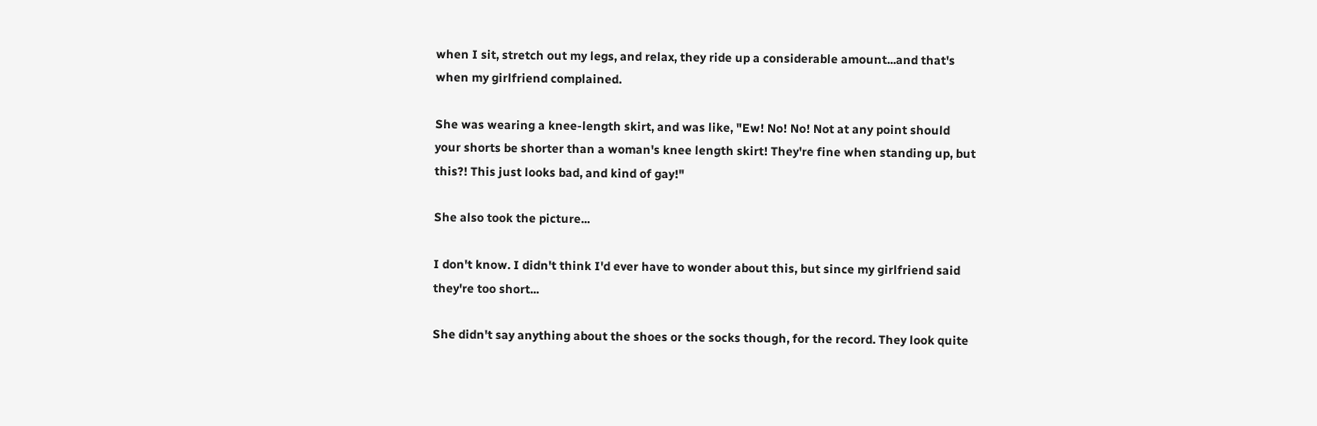when I sit, stretch out my legs, and relax, they ride up a considerable amount...and that's when my girlfriend complained.

She was wearing a knee-length skirt, and was like, "Ew! No! No! Not at any point should your shorts be shorter than a woman's knee length skirt! They're fine when standing up, but this?! This just looks bad, and kind of gay!"

She also took the picture...

I don't know. I didn't think I'd ever have to wonder about this, but since my girlfriend said they're too short...

She didn't say anything about the shoes or the socks though, for the record. They look quite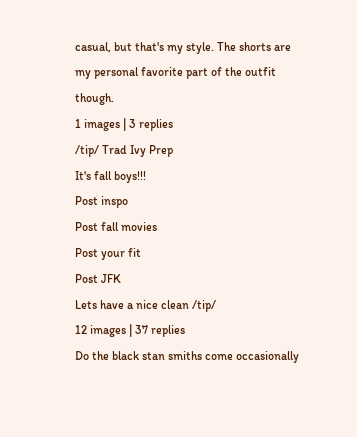casual, but that's my style. The shorts are my personal favorite part of the outfit though.
1 images | 3 replies
/tip/ Trad Ivy Prep
It's fall boys!!!
Post inspo
Post fall movies
Post your fit
Post JFK
Lets have a nice clean /tip/
12 images | 37 replies
Do the black stan smiths come occasionally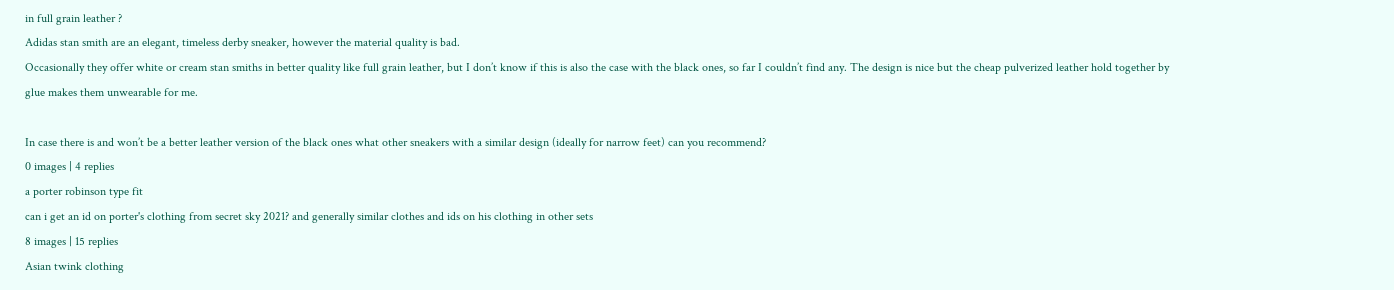in full grain leather ?
Adidas stan smith are an elegant, timeless derby sneaker, however the material quality is bad.
Occasionally they offer white or cream stan smiths in better quality like full grain leather, but I don’t know if this is also the case with the black ones, so far I couldn’t find any. The design is nice but the cheap pulverized leather hold together by glue makes them unwearable for me.

In case there is and won’t be a better leather version of the black ones what other sneakers with a similar design (ideally for narrow feet) can you recommend?
0 images | 4 replies
a porter robinson type fit
can i get an id on porter's clothing from secret sky 2021? and generally similar clothes and ids on his clothing in other sets
8 images | 15 replies
Asian twink clothing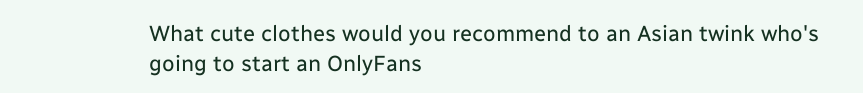What cute clothes would you recommend to an Asian twink who's going to start an OnlyFans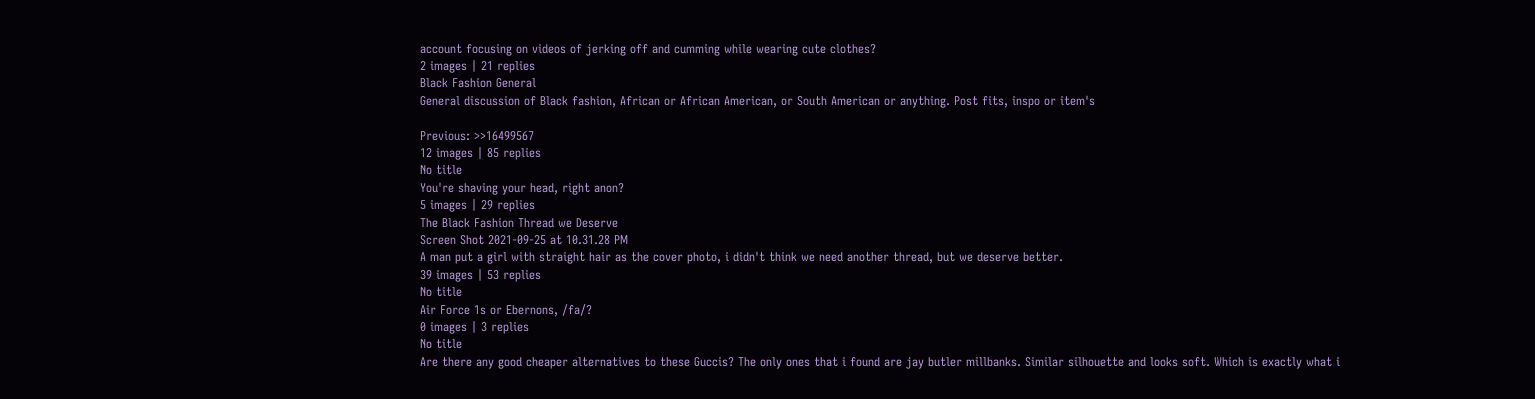account focusing on videos of jerking off and cumming while wearing cute clothes?
2 images | 21 replies
Black Fashion General
General discussion of Black fashion, African or African American, or South American or anything. Post fits, inspo or item's

Previous: >>16499567
12 images | 85 replies
No title
You're shaving your head, right anon?
5 images | 29 replies
The Black Fashion Thread we Deserve
Screen Shot 2021-09-25 at 10.31.28 PM
A man put a girl with straight hair as the cover photo, i didn't think we need another thread, but we deserve better.
39 images | 53 replies
No title
Air Force 1s or Ebernons, /fa/?
0 images | 3 replies
No title
Are there any good cheaper alternatives to these Guccis? The only ones that i found are jay butler millbanks. Similar silhouette and looks soft. Which is exactly what i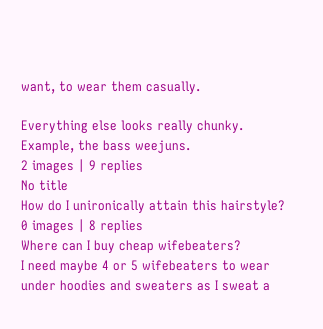want, to wear them casually.

Everything else looks really chunky. Example, the bass weejuns.
2 images | 9 replies
No title
How do I unironically attain this hairstyle?
0 images | 8 replies
Where can I buy cheap wifebeaters?
I need maybe 4 or 5 wifebeaters to wear under hoodies and sweaters as I sweat a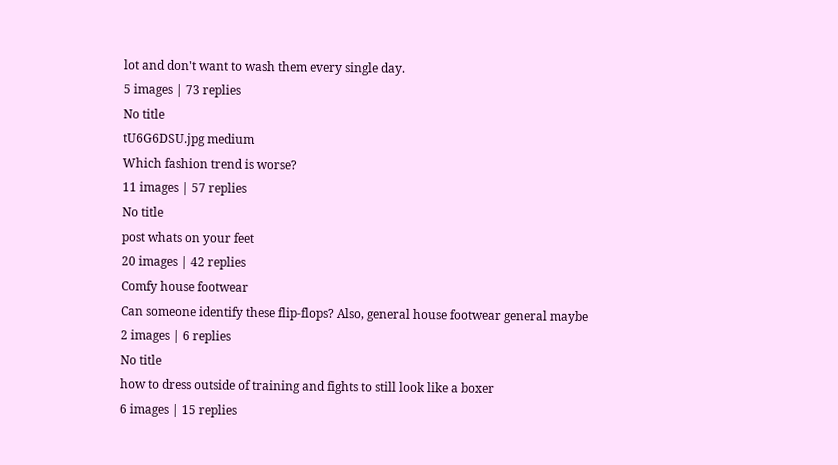lot and don't want to wash them every single day.
5 images | 73 replies
No title
tU6G6DSU.jpg medium
Which fashion trend is worse?
11 images | 57 replies
No title
post whats on your feet
20 images | 42 replies
Comfy house footwear
Can someone identify these flip-flops? Also, general house footwear general maybe
2 images | 6 replies
No title
how to dress outside of training and fights to still look like a boxer
6 images | 15 replies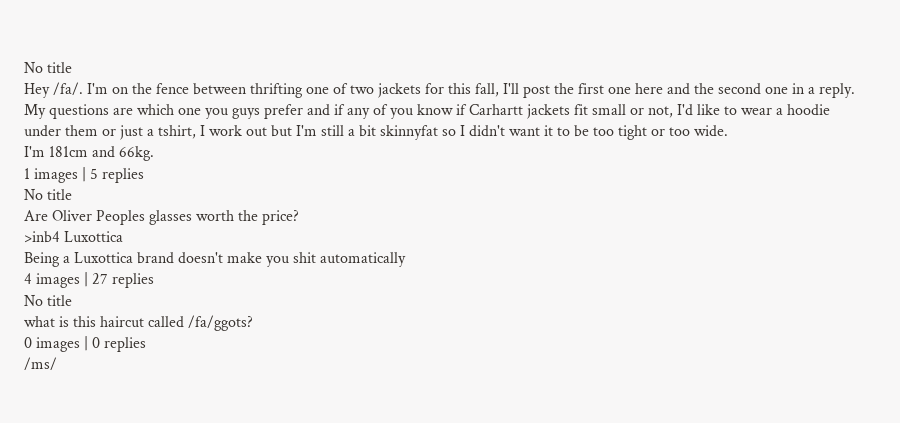No title
Hey /fa/. I'm on the fence between thrifting one of two jackets for this fall, I'll post the first one here and the second one in a reply.
My questions are which one you guys prefer and if any of you know if Carhartt jackets fit small or not, I'd like to wear a hoodie under them or just a tshirt, I work out but I'm still a bit skinnyfat so I didn't want it to be too tight or too wide.
I'm 181cm and 66kg.
1 images | 5 replies
No title
Are Oliver Peoples glasses worth the price?
>inb4 Luxottica
Being a Luxottica brand doesn't make you shit automatically
4 images | 27 replies
No title
what is this haircut called /fa/ggots?
0 images | 0 replies
/ms/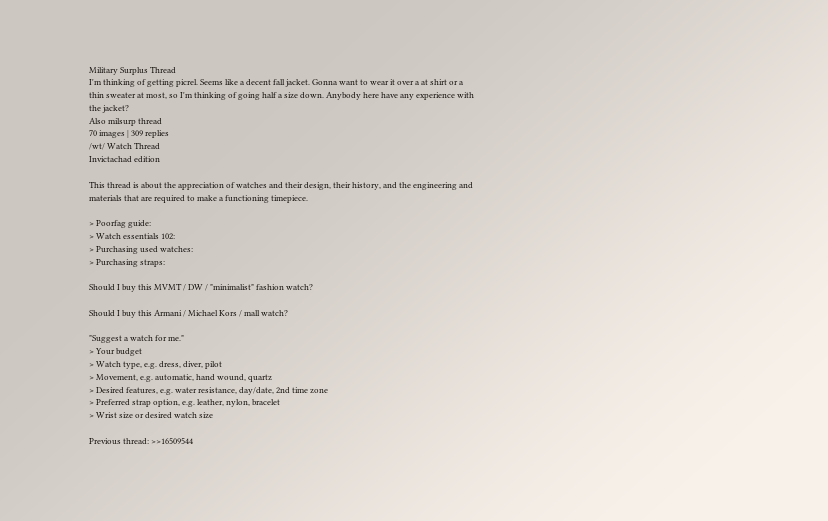Military Surplus Thread
I'm thinking of getting picrel. Seems like a decent fall jacket. Gonna want to wear it over a at shirt or a thin sweater at most, so I'm thinking of going half a size down. Anybody here have any experience with the jacket?
Also milsurp thread
70 images | 309 replies
/wt/ Watch Thread
Invictachad edition

This thread is about the appreciation of watches and their design, their history, and the engineering and materials that are required to make a functioning timepiece.

> Poorfag guide:
> Watch essentials 102:
> Purchasing used watches:
> Purchasing straps:

Should I buy this MVMT / DW / "minimalist" fashion watch?

Should I buy this Armani / Michael Kors / mall watch?

"Suggest a watch for me."
> Your budget
> Watch type, e.g. dress, diver, pilot
> Movement, e.g. automatic, hand wound, quartz
> Desired features, e.g. water resistance, day/date, 2nd time zone
> Preferred strap option, e.g. leather, nylon, bracelet
> Wrist size or desired watch size

Previous thread: >>16509544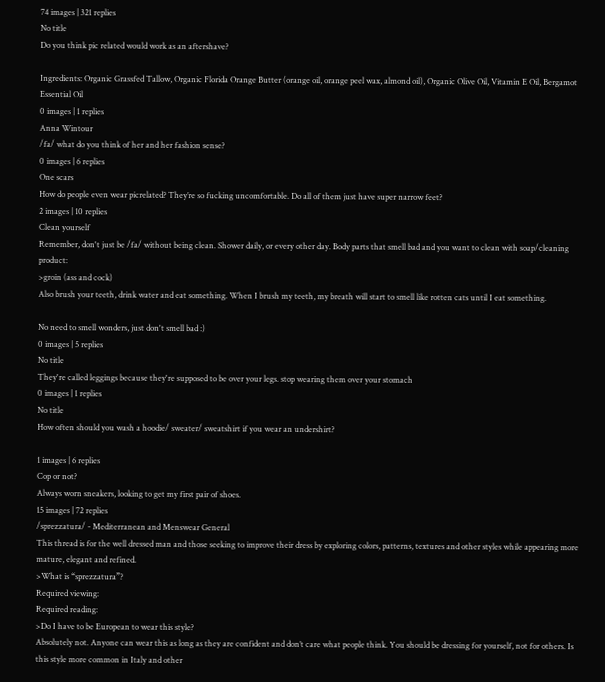74 images | 321 replies
No title
Do you think pic related would work as an aftershave?

Ingredients: Organic Grassfed Tallow, Organic Florida Orange Butter (orange oil, orange peel wax, almond oil), Organic Olive Oil, Vitamin E Oil, Bergamot Essential Oil
0 images | 1 replies
Anna Wintour
/fa/ what do you think of her and her fashion sense?
0 images | 6 replies
One scars
How do people even wear picrelated? They’re so fucking uncomfortable. Do all of them just have super narrow feet?
2 images | 10 replies
Clean yourself
Remember, don't just be /fa/ without being clean. Shower daily, or every other day. Body parts that smell bad and you want to clean with soap/cleaning product:
>groin (ass and cock)
Also brush your teeth, drink water and eat something. When I brush my teeth, my breath will start to smell like rotten cats until I eat something.

No need to smell wonders, just don't smell bad :)
0 images | 5 replies
No title
They're called leggings because they're supposed to be over your legs. stop wearing them over your stomach
0 images | 1 replies
No title
How often should you wash a hoodie/ sweater/ sweatshirt if you wear an undershirt?

1 images | 6 replies
Cop or not?
Always worn sneakers, looking to get my first pair of shoes.
15 images | 72 replies
/sprezzatura/ - Mediterranean and Menswear General
This thread is for the well dressed man and those seeking to improve their dress by exploring colors, patterns, textures and other styles while appearing more mature, elegant and refined.
>What is “sprezzatura”?
Required viewing:
Required reading:
>Do I have to be European to wear this style?
Absolutely not. Anyone can wear this as long as they are confident and don’t care what people think. You should be dressing for yourself, not for others. Is this style more common in Italy and other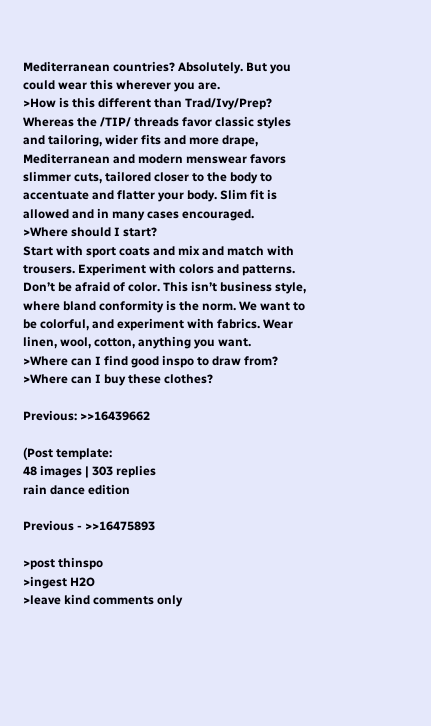Mediterranean countries? Absolutely. But you could wear this wherever you are.
>How is this different than Trad/Ivy/Prep?
Whereas the /TIP/ threads favor classic styles and tailoring, wider fits and more drape, Mediterranean and modern menswear favors slimmer cuts, tailored closer to the body to accentuate and flatter your body. Slim fit is allowed and in many cases encouraged.
>Where should I start?
Start with sport coats and mix and match with trousers. Experiment with colors and patterns. Don’t be afraid of color. This isn’t business style, where bland conformity is the norm. We want to be colorful, and experiment with fabrics. Wear linen, wool, cotton, anything you want.
>Where can I find good inspo to draw from?
>Where can I buy these clothes?

Previous: >>16439662

(Post template:
48 images | 303 replies
rain dance edition

Previous - >>16475893

>post thinspo
>ingest H2O
>leave kind comments only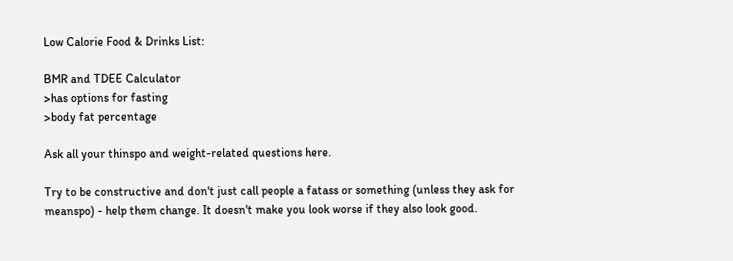Low Calorie Food & Drinks List:

BMR and TDEE Calculator
>has options for fasting
>body fat percentage

Ask all your thinspo and weight-related questions here.

Try to be constructive and don't just call people a fatass or something (unless they ask for meanspo) - help them change. It doesn't make you look worse if they also look good.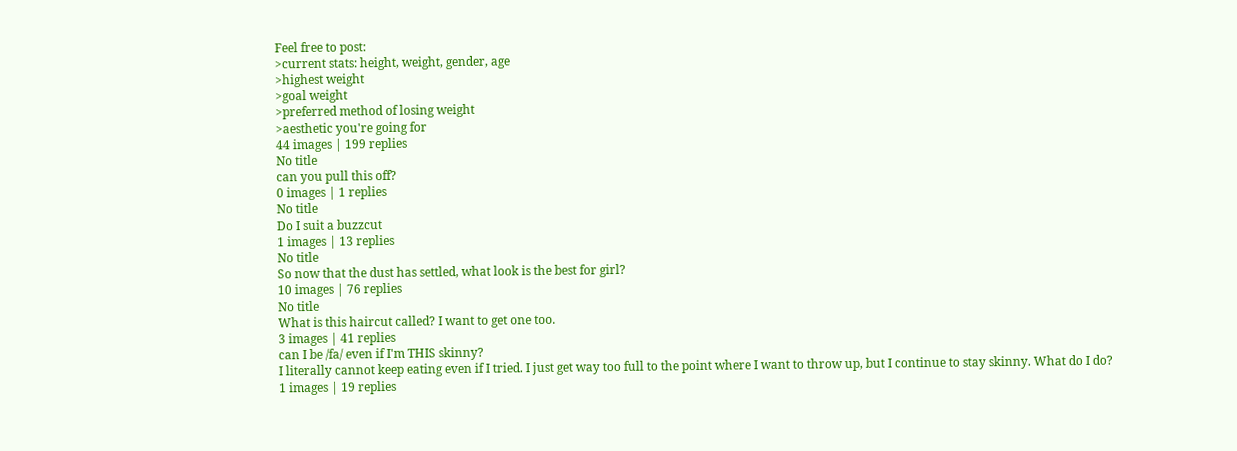Feel free to post:
>current stats: height, weight, gender, age
>highest weight
>goal weight
>preferred method of losing weight
>aesthetic you're going for
44 images | 199 replies
No title
can you pull this off?
0 images | 1 replies
No title
Do I suit a buzzcut
1 images | 13 replies
No title
So now that the dust has settled, what look is the best for girl?
10 images | 76 replies
No title
What is this haircut called? I want to get one too.
3 images | 41 replies
can I be /fa/ even if I'm THIS skinny?
I literally cannot keep eating even if I tried. I just get way too full to the point where I want to throw up, but I continue to stay skinny. What do I do?
1 images | 19 replies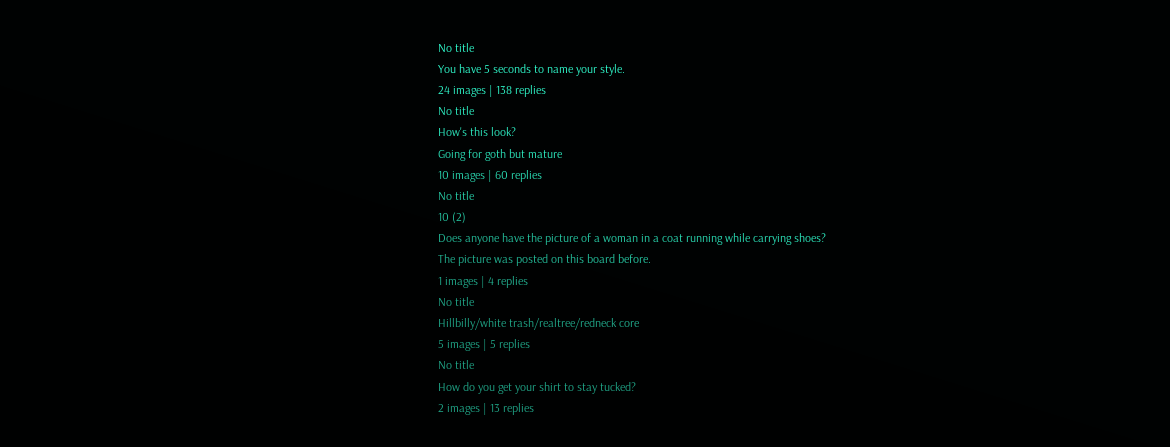No title
You have 5 seconds to name your style.
24 images | 138 replies
No title
How's this look?
Going for goth but mature
10 images | 60 replies
No title
10 (2)
Does anyone have the picture of a woman in a coat running while carrying shoes?
The picture was posted on this board before.
1 images | 4 replies
No title
Hillbilly/white trash/realtree/redneck core
5 images | 5 replies
No title
How do you get your shirt to stay tucked?
2 images | 13 replies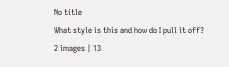No title
What style is this and how do I pull it off?
2 images | 13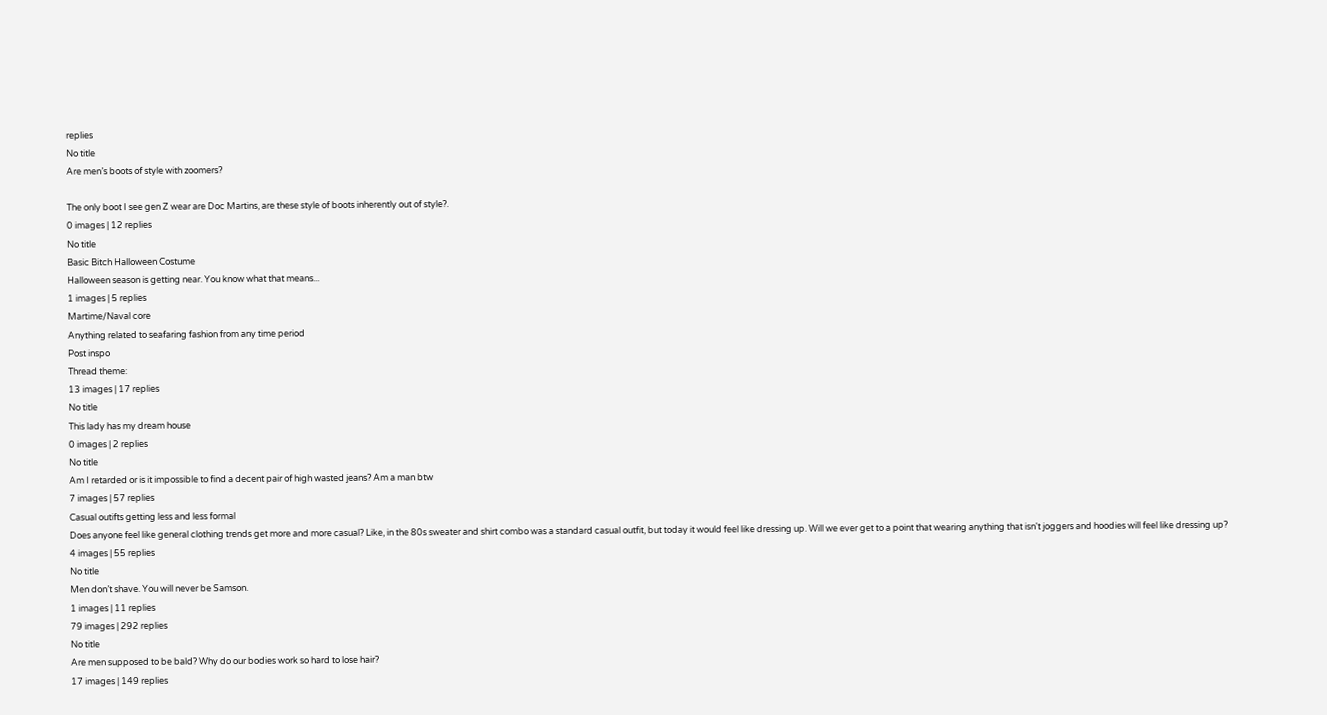replies
No title
Are men’s boots of style with zoomers?

The only boot I see gen Z wear are Doc Martins, are these style of boots inherently out of style?.
0 images | 12 replies
No title
Basic Bitch Halloween Costume
Halloween season is getting near. You know what that means...
1 images | 5 replies
Martime/Naval core
Anything related to seafaring fashion from any time period
Post inspo
Thread theme:
13 images | 17 replies
No title
This lady has my dream house
0 images | 2 replies
No title
Am I retarded or is it impossible to find a decent pair of high wasted jeans? Am a man btw
7 images | 57 replies
Casual outifts getting less and less formal
Does anyone feel like general clothing trends get more and more casual? Like, in the 80s sweater and shirt combo was a standard casual outfit, but today it would feel like dressing up. Will we ever get to a point that wearing anything that isn't joggers and hoodies will feel like dressing up?
4 images | 55 replies
No title
Men don’t shave. You will never be Samson.
1 images | 11 replies
79 images | 292 replies
No title
Are men supposed to be bald? Why do our bodies work so hard to lose hair?
17 images | 149 replies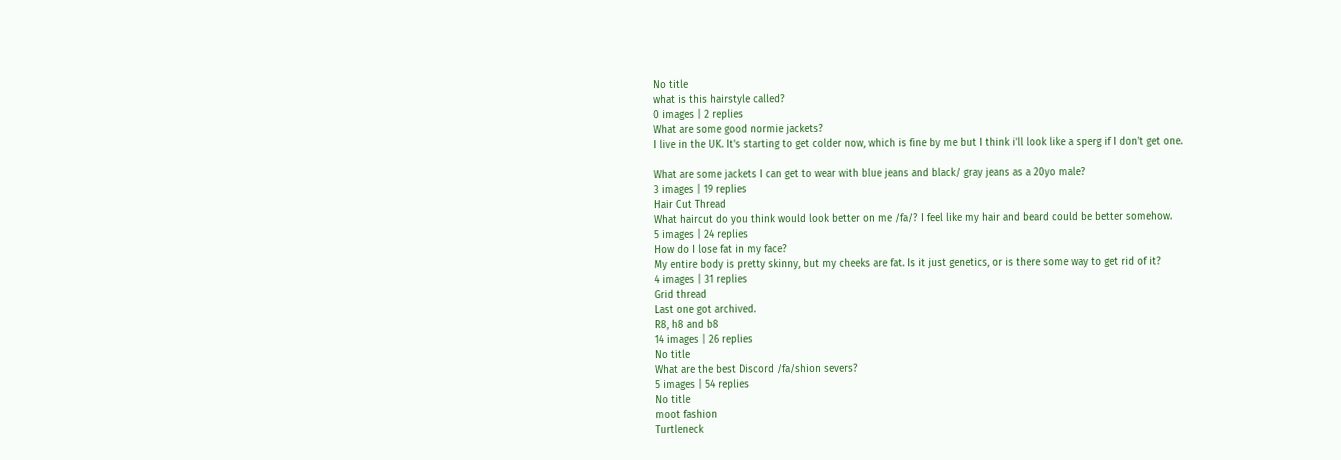No title
what is this hairstyle called?
0 images | 2 replies
What are some good normie jackets?
I live in the UK. It's starting to get colder now, which is fine by me but I think i'll look like a sperg if I don't get one.

What are some jackets I can get to wear with blue jeans and black/ gray jeans as a 20yo male?
3 images | 19 replies
Hair Cut Thread
What haircut do you think would look better on me /fa/? I feel like my hair and beard could be better somehow.
5 images | 24 replies
How do I lose fat in my face?
My entire body is pretty skinny, but my cheeks are fat. Is it just genetics, or is there some way to get rid of it?
4 images | 31 replies
Grid thread
Last one got archived.
R8, h8 and b8
14 images | 26 replies
No title
What are the best Discord /fa/shion severs?
5 images | 54 replies
No title
moot fashion
Turtleneck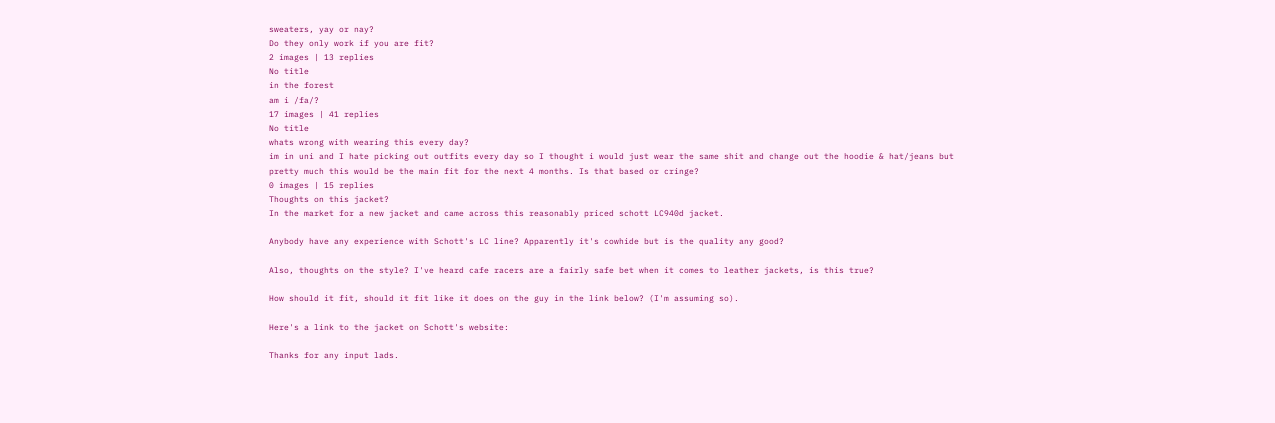sweaters, yay or nay?
Do they only work if you are fit?
2 images | 13 replies
No title
in the forest
am i /fa/?
17 images | 41 replies
No title
whats wrong with wearing this every day?
im in uni and I hate picking out outfits every day so I thought i would just wear the same shit and change out the hoodie & hat/jeans but pretty much this would be the main fit for the next 4 months. Is that based or cringe?
0 images | 15 replies
Thoughts on this jacket?
In the market for a new jacket and came across this reasonably priced schott LC940d jacket.

Anybody have any experience with Schott's LC line? Apparently it's cowhide but is the quality any good?

Also, thoughts on the style? I've heard cafe racers are a fairly safe bet when it comes to leather jackets, is this true?

How should it fit, should it fit like it does on the guy in the link below? (I'm assuming so).

Here's a link to the jacket on Schott's website:

Thanks for any input lads.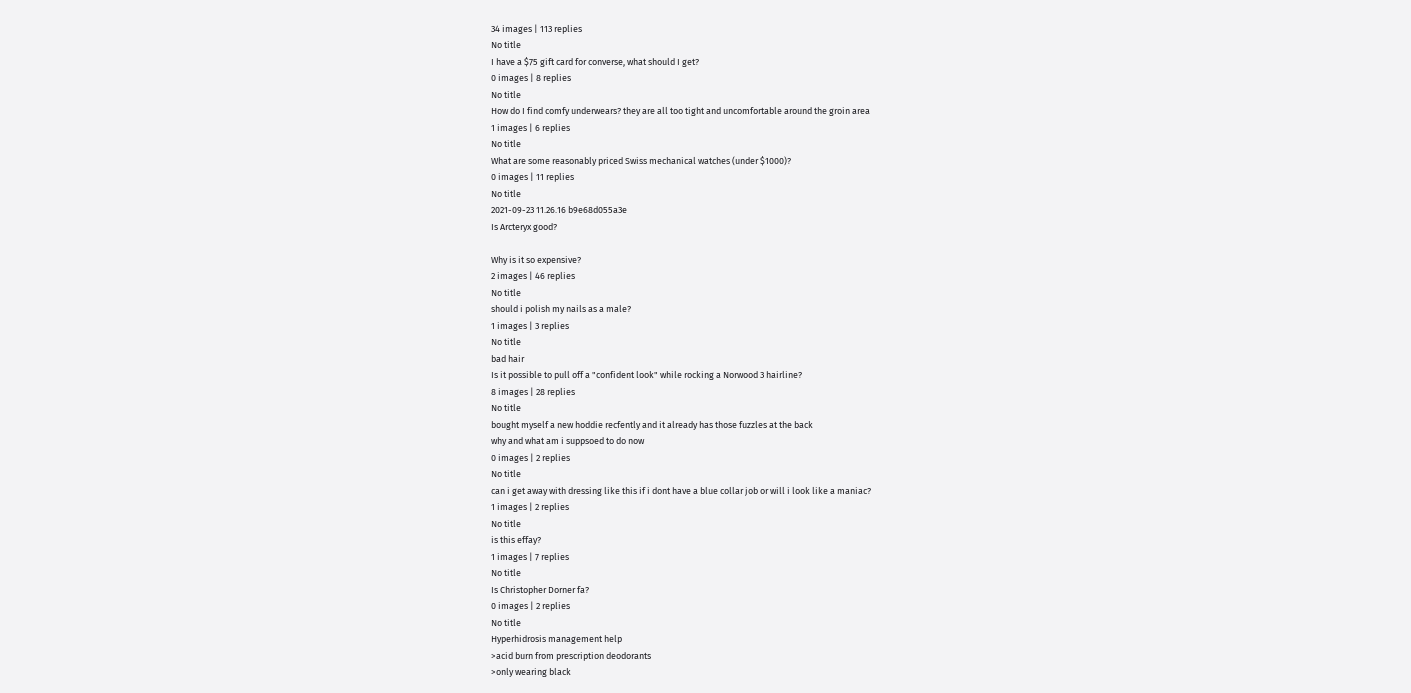34 images | 113 replies
No title
I have a $75 gift card for converse, what should I get?
0 images | 8 replies
No title
How do I find comfy underwears? they are all too tight and uncomfortable around the groin area
1 images | 6 replies
No title
What are some reasonably priced Swiss mechanical watches (under $1000)?
0 images | 11 replies
No title
2021-09-23 11.26.16 b9e68d055a3e
Is Arcteryx good?

Why is it so expensive?
2 images | 46 replies
No title
should i polish my nails as a male?
1 images | 3 replies
No title
bad hair
Is it possible to pull off a "confident look" while rocking a Norwood 3 hairline?
8 images | 28 replies
No title
bought myself a new hoddie recfently and it already has those fuzzles at the back
why and what am i suppsoed to do now
0 images | 2 replies
No title
can i get away with dressing like this if i dont have a blue collar job or will i look like a maniac?
1 images | 2 replies
No title
is this effay?
1 images | 7 replies
No title
Is Christopher Dorner fa?
0 images | 2 replies
No title
Hyperhidrosis management help
>acid burn from prescription deodorants
>only wearing black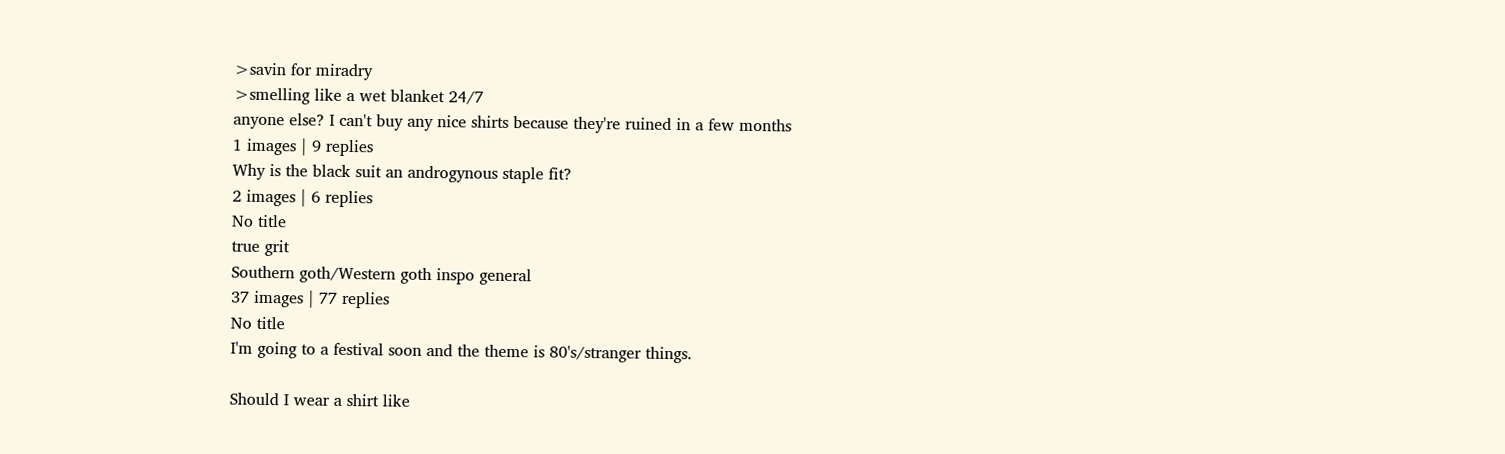>savin for miradry
>smelling like a wet blanket 24/7
anyone else? I can't buy any nice shirts because they're ruined in a few months
1 images | 9 replies
Why is the black suit an androgynous staple fit?
2 images | 6 replies
No title
true grit
Southern goth/Western goth inspo general
37 images | 77 replies
No title
I'm going to a festival soon and the theme is 80's/stranger things.

Should I wear a shirt like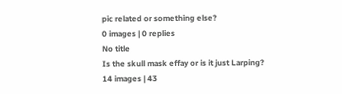pic related or something else?
0 images | 0 replies
No title
Is the skull mask effay or is it just Larping?
14 images | 43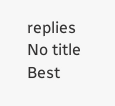replies
No title
Best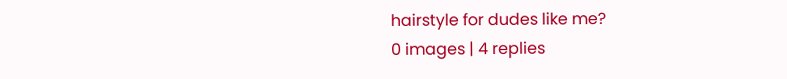hairstyle for dudes like me?
0 images | 4 replies